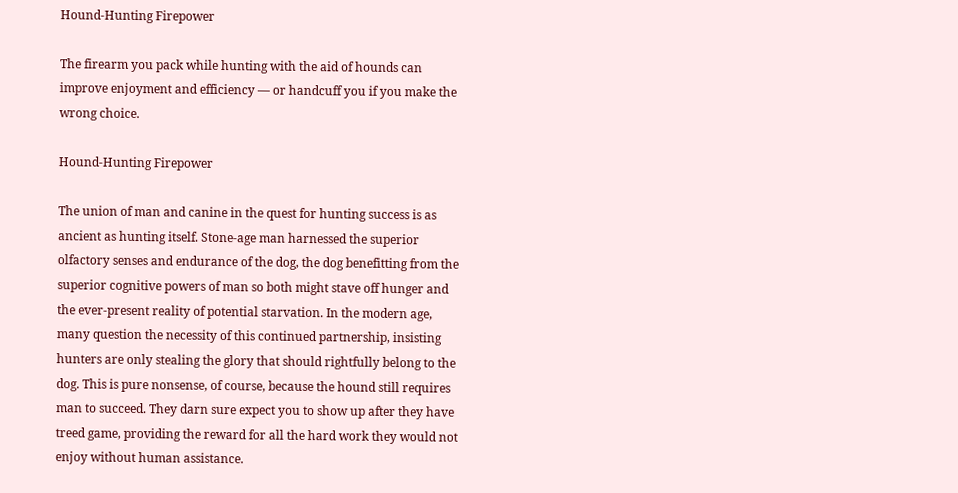Hound-Hunting Firepower

The firearm you pack while hunting with the aid of hounds can improve enjoyment and efficiency — or handcuff you if you make the wrong choice.

Hound-Hunting Firepower

The union of man and canine in the quest for hunting success is as ancient as hunting itself. Stone-age man harnessed the superior olfactory senses and endurance of the dog, the dog benefitting from the superior cognitive powers of man so both might stave off hunger and the ever-present reality of potential starvation. In the modern age, many question the necessity of this continued partnership, insisting hunters are only stealing the glory that should rightfully belong to the dog. This is pure nonsense, of course, because the hound still requires man to succeed. They darn sure expect you to show up after they have treed game, providing the reward for all the hard work they would not enjoy without human assistance.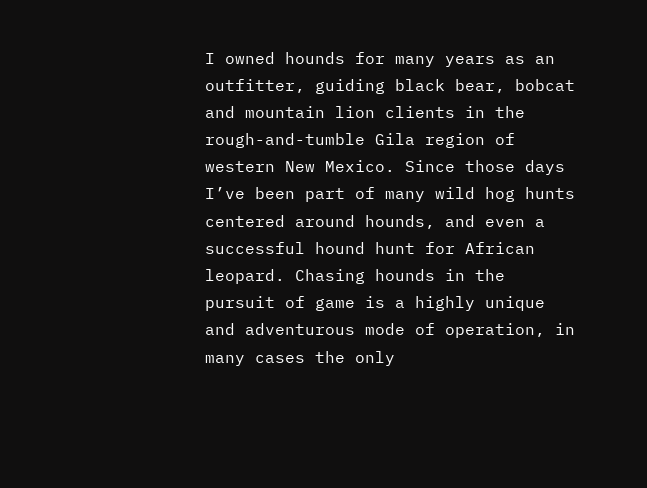I owned hounds for many years as an outfitter, guiding black bear, bobcat and mountain lion clients in the rough-and-tumble Gila region of western New Mexico. Since those days I’ve been part of many wild hog hunts centered around hounds, and even a successful hound hunt for African leopard. Chasing hounds in the pursuit of game is a highly unique and adventurous mode of operation, in many cases the only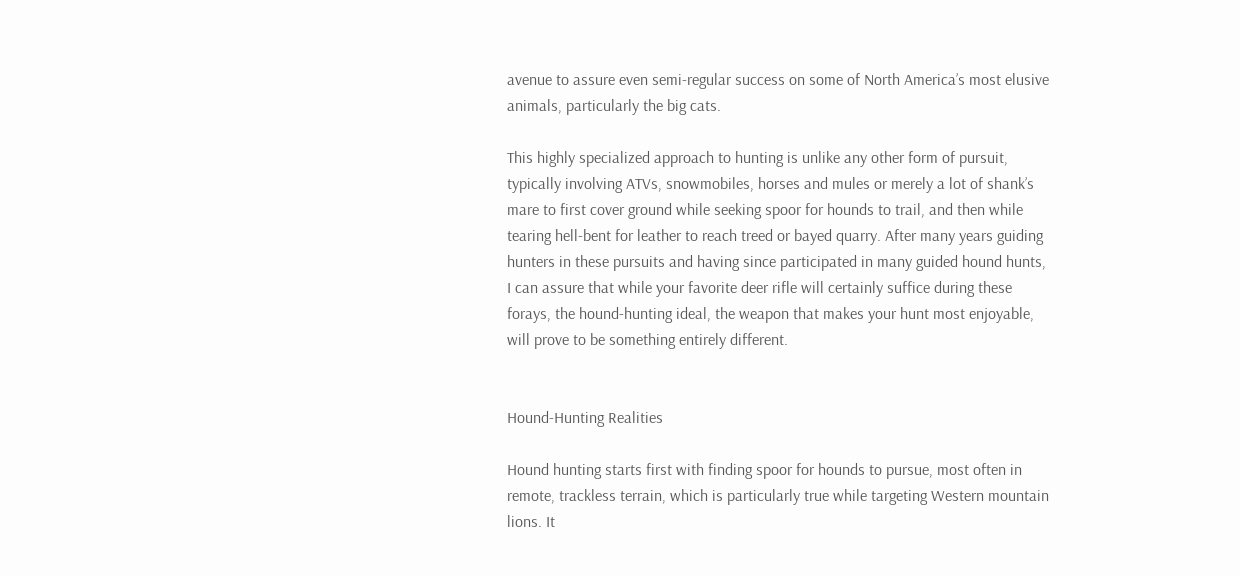avenue to assure even semi-regular success on some of North America’s most elusive animals, particularly the big cats.

This highly specialized approach to hunting is unlike any other form of pursuit, typically involving ATVs, snowmobiles, horses and mules or merely a lot of shank’s mare to first cover ground while seeking spoor for hounds to trail, and then while tearing hell-bent for leather to reach treed or bayed quarry. After many years guiding hunters in these pursuits and having since participated in many guided hound hunts, I can assure that while your favorite deer rifle will certainly suffice during these forays, the hound-hunting ideal, the weapon that makes your hunt most enjoyable, will prove to be something entirely different.


Hound-Hunting Realities

Hound hunting starts first with finding spoor for hounds to pursue, most often in remote, trackless terrain, which is particularly true while targeting Western mountain lions. It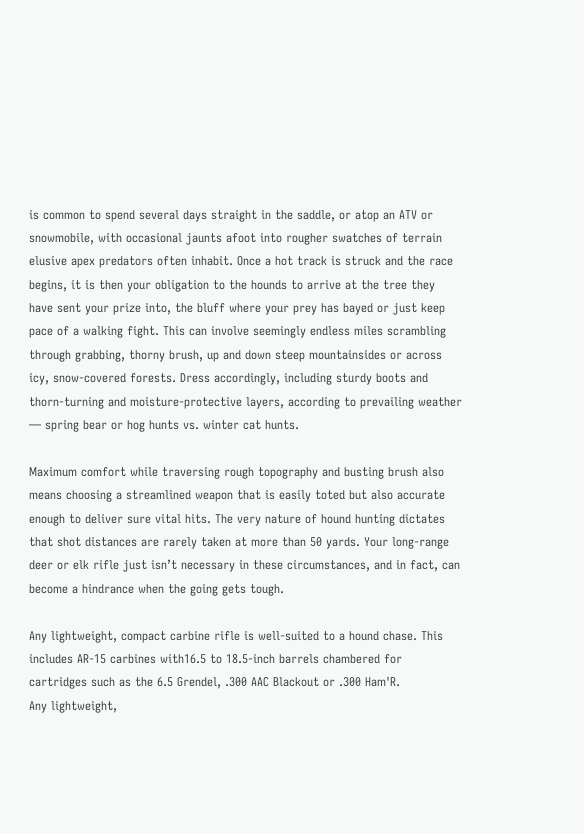is common to spend several days straight in the saddle, or atop an ATV or snowmobile, with occasional jaunts afoot into rougher swatches of terrain elusive apex predators often inhabit. Once a hot track is struck and the race begins, it is then your obligation to the hounds to arrive at the tree they have sent your prize into, the bluff where your prey has bayed or just keep pace of a walking fight. This can involve seemingly endless miles scrambling through grabbing, thorny brush, up and down steep mountainsides or across icy, snow-covered forests. Dress accordingly, including sturdy boots and thorn-turning and moisture-protective layers, according to prevailing weather — spring bear or hog hunts vs. winter cat hunts.

Maximum comfort while traversing rough topography and busting brush also means choosing a streamlined weapon that is easily toted but also accurate enough to deliver sure vital hits. The very nature of hound hunting dictates that shot distances are rarely taken at more than 50 yards. Your long-range deer or elk rifle just isn’t necessary in these circumstances, and in fact, can become a hindrance when the going gets tough.

Any lightweight, compact carbine rifle is well-suited to a hound chase. This includes AR-15 carbines with16.5 to 18.5-inch barrels chambered for cartridges such as the 6.5 Grendel, .300 AAC Blackout or .300 Ham'R.
Any lightweight,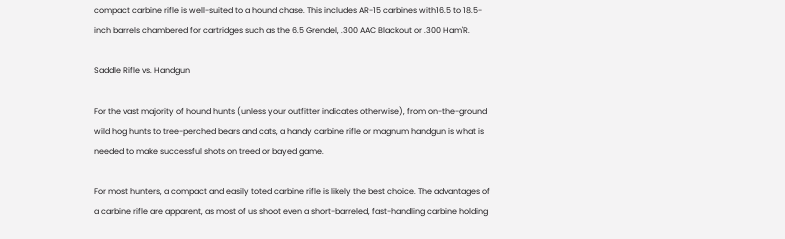compact carbine rifle is well-suited to a hound chase. This includes AR-15 carbines with16.5 to 18.5-inch barrels chambered for cartridges such as the 6.5 Grendel, .300 AAC Blackout or .300 Ham'R.

Saddle Rifle vs. Handgun

For the vast majority of hound hunts (unless your outfitter indicates otherwise), from on-the-ground wild hog hunts to tree-perched bears and cats, a handy carbine rifle or magnum handgun is what is needed to make successful shots on treed or bayed game.

For most hunters, a compact and easily toted carbine rifle is likely the best choice. The advantages of a carbine rifle are apparent, as most of us shoot even a short-barreled, fast-handling carbine holding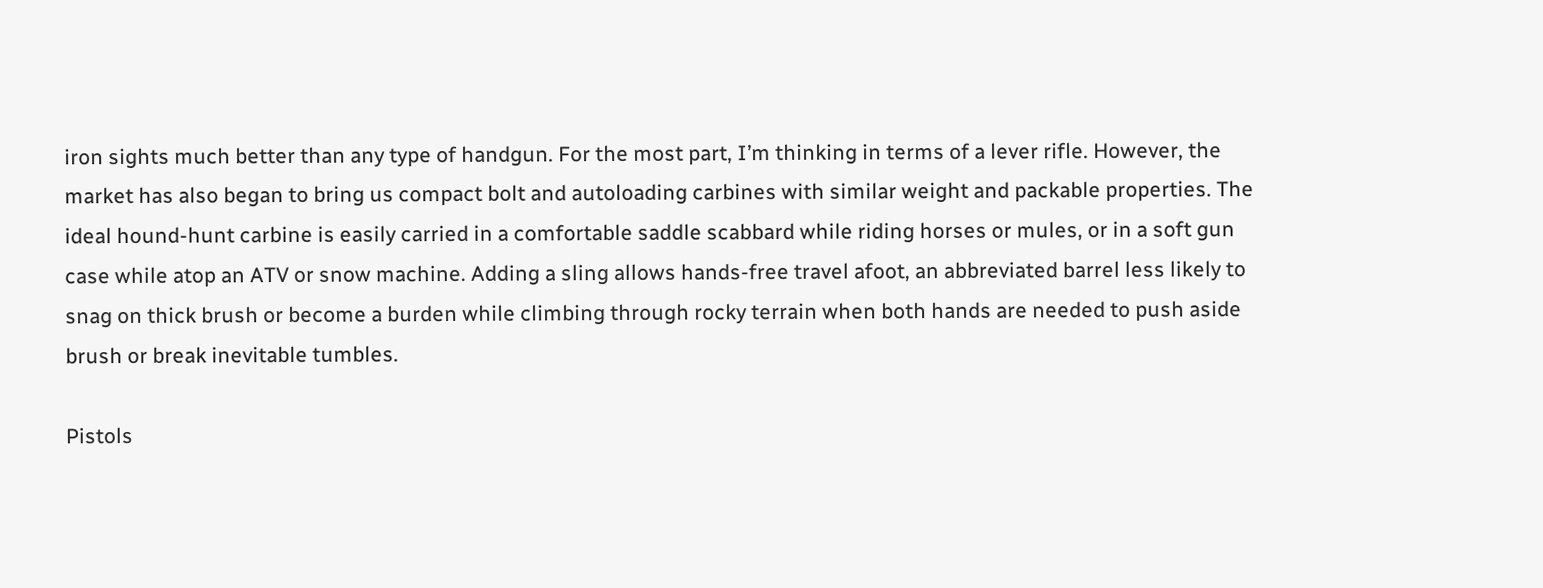iron sights much better than any type of handgun. For the most part, I’m thinking in terms of a lever rifle. However, the market has also began to bring us compact bolt and autoloading carbines with similar weight and packable properties. The ideal hound-hunt carbine is easily carried in a comfortable saddle scabbard while riding horses or mules, or in a soft gun case while atop an ATV or snow machine. Adding a sling allows hands-free travel afoot, an abbreviated barrel less likely to snag on thick brush or become a burden while climbing through rocky terrain when both hands are needed to push aside brush or break inevitable tumbles.

Pistols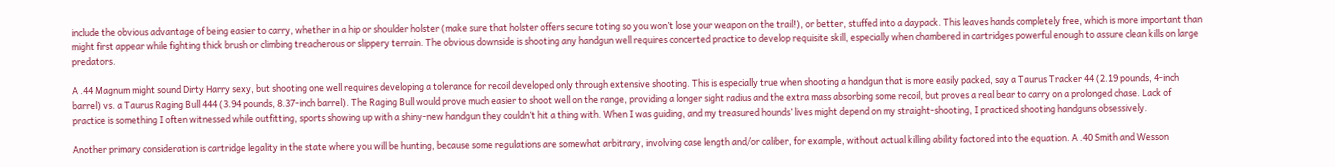include the obvious advantage of being easier to carry, whether in a hip or shoulder holster (make sure that holster offers secure toting so you won’t lose your weapon on the trail!), or better, stuffed into a daypack. This leaves hands completely free, which is more important than might first appear while fighting thick brush or climbing treacherous or slippery terrain. The obvious downside is shooting any handgun well requires concerted practice to develop requisite skill, especially when chambered in cartridges powerful enough to assure clean kills on large predators.

A .44 Magnum might sound Dirty Harry sexy, but shooting one well requires developing a tolerance for recoil developed only through extensive shooting. This is especially true when shooting a handgun that is more easily packed, say a Taurus Tracker 44 (2.19 pounds, 4-inch barrel) vs. a Taurus Raging Bull 444 (3.94 pounds, 8.37-inch barrel). The Raging Bull would prove much easier to shoot well on the range, providing a longer sight radius and the extra mass absorbing some recoil, but proves a real bear to carry on a prolonged chase. Lack of practice is something I often witnessed while outfitting, sports showing up with a shiny-new handgun they couldn’t hit a thing with. When I was guiding, and my treasured hounds’ lives might depend on my straight-shooting, I practiced shooting handguns obsessively.

Another primary consideration is cartridge legality in the state where you will be hunting, because some regulations are somewhat arbitrary, involving case length and/or caliber, for example, without actual killing ability factored into the equation. A .40 Smith and Wesson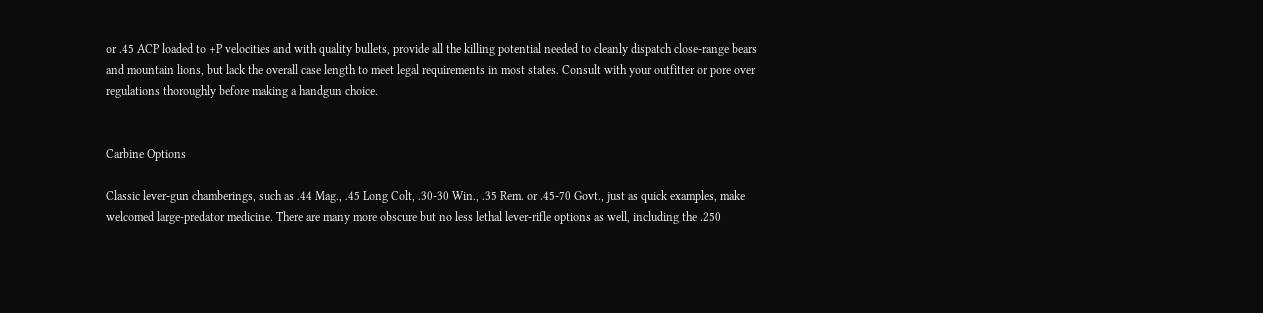or .45 ACP loaded to +P velocities and with quality bullets, provide all the killing potential needed to cleanly dispatch close-range bears and mountain lions, but lack the overall case length to meet legal requirements in most states. Consult with your outfitter or pore over regulations thoroughly before making a handgun choice.


Carbine Options

Classic lever-gun chamberings, such as .44 Mag., .45 Long Colt, .30-30 Win., .35 Rem. or .45-70 Govt., just as quick examples, make welcomed large-predator medicine. There are many more obscure but no less lethal lever-rifle options as well, including the .250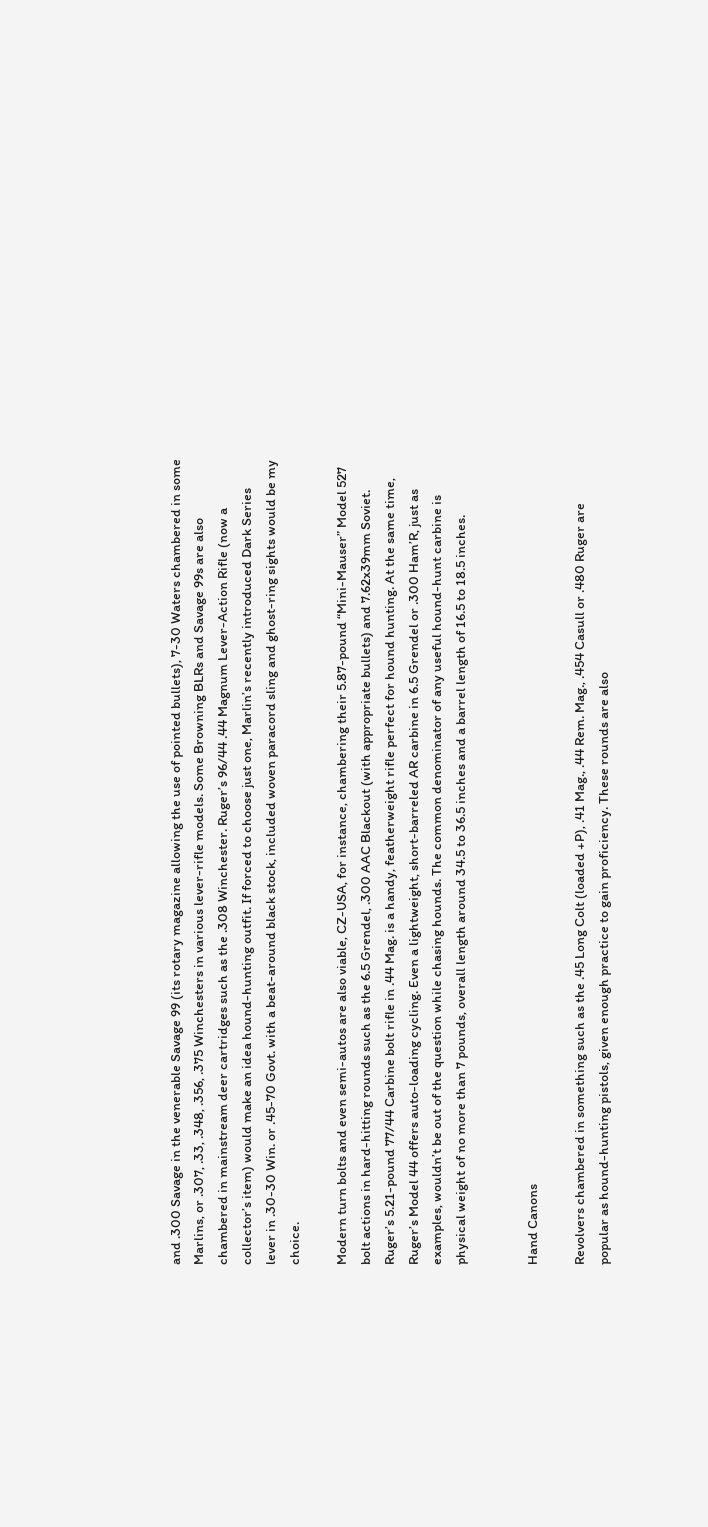and .300 Savage in the venerable Savage 99 (its rotary magazine allowing the use of pointed bullets), 7-30 Waters chambered in some Marlins, or .307, .33, .348, .356, .375 Winchesters in various lever-rifle models. Some Browning BLRs and Savage 99s are also chambered in mainstream deer cartridges such as the .308 Winchester. Ruger’s 96/44 .44 Magnum Lever-Action Rifle (now a collector’s item) would make an idea hound-hunting outfit. If forced to choose just one, Marlin’s recently introduced Dark Series lever in .30-30 Win. or .45-70 Govt. with a beat-around black stock, included woven paracord sling and ghost-ring sights would be my choice.

Modern turn bolts and even semi-autos are also viable, CZ-USA, for instance, chambering their 5.87-pound “Mini-Mauser” Model 527 bolt actions in hard-hitting rounds such as the 6.5 Grendel, .300 AAC Blackout (with appropriate bullets) and 7.62x39mm Soviet. Ruger’s 5.21-pound 77/44 Carbine bolt rifle in .44 Mag. is a handy, featherweight rifle perfect for hound hunting. At the same time, Ruger’s Model 44 offers auto-loading cycling. Even a lightweight, short-barreled AR carbine in 6.5 Grendel or .300 Ham’R, just as examples, wouldn’t be out of the question while chasing hounds. The common denominator of any useful hound-hunt carbine is physical weight of no more than 7 pounds, overall length around 34.5 to 36.5 inches and a barrel length of 16.5 to 18.5 inches.


Hand Canons

Revolvers chambered in something such as the .45 Long Colt (loaded +P), .41 Mag., .44 Rem. Mag., .454 Casull or .480 Ruger are popular as hound-hunting pistols, given enough practice to gain proficiency. These rounds are also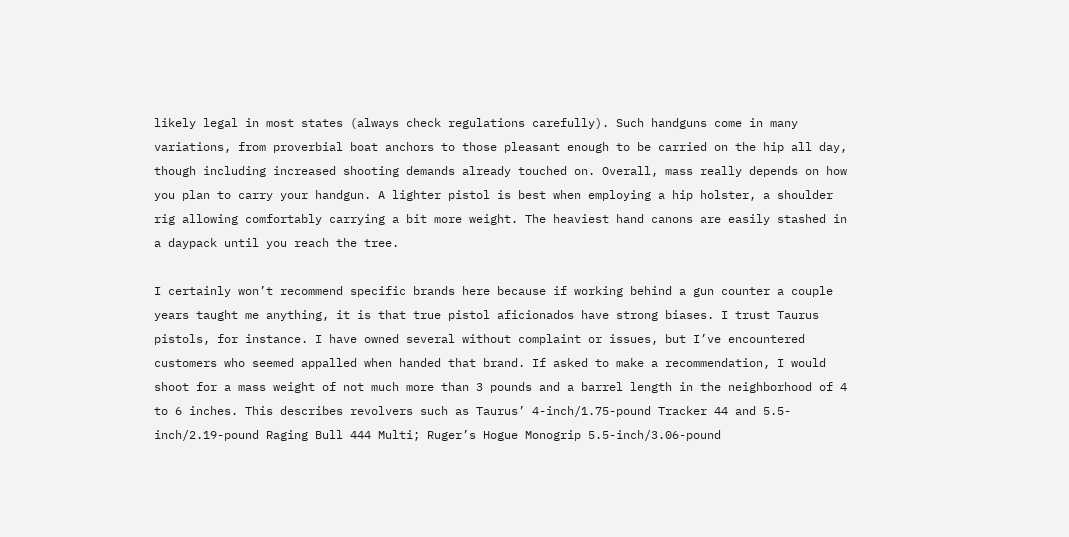likely legal in most states (always check regulations carefully). Such handguns come in many variations, from proverbial boat anchors to those pleasant enough to be carried on the hip all day, though including increased shooting demands already touched on. Overall, mass really depends on how you plan to carry your handgun. A lighter pistol is best when employing a hip holster, a shoulder rig allowing comfortably carrying a bit more weight. The heaviest hand canons are easily stashed in a daypack until you reach the tree.

I certainly won’t recommend specific brands here because if working behind a gun counter a couple years taught me anything, it is that true pistol aficionados have strong biases. I trust Taurus pistols, for instance. I have owned several without complaint or issues, but I’ve encountered customers who seemed appalled when handed that brand. If asked to make a recommendation, I would shoot for a mass weight of not much more than 3 pounds and a barrel length in the neighborhood of 4 to 6 inches. This describes revolvers such as Taurus’ 4-inch/1.75-pound Tracker 44 and 5.5-inch/2.19-pound Raging Bull 444 Multi; Ruger’s Hogue Monogrip 5.5-inch/3.06-pound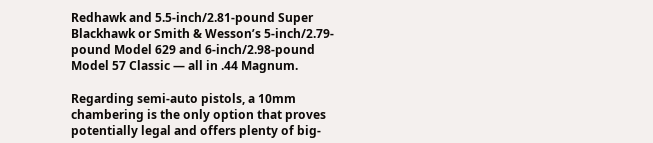Redhawk and 5.5-inch/2.81-pound Super Blackhawk or Smith & Wesson’s 5-inch/2.79-pound Model 629 and 6-inch/2.98-pound Model 57 Classic — all in .44 Magnum.

Regarding semi-auto pistols, a 10mm chambering is the only option that proves potentially legal and offers plenty of big-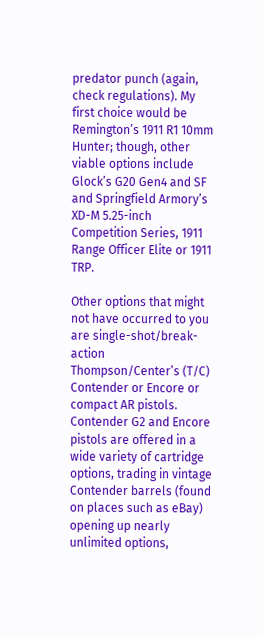predator punch (again, check regulations). My first choice would be Remington’s 1911 R1 10mm Hunter; though, other viable options include Glock’s G20 Gen4 and SF and Springfield Armory’s XD-M 5.25-inch Competition Series, 1911 Range Officer Elite or 1911 TRP.

Other options that might not have occurred to you are single-shot/break-action Thompson/Center’s (T/C) Contender or Encore or compact AR pistols. Contender G2 and Encore pistols are offered in a wide variety of cartridge options, trading in vintage Contender barrels (found on places such as eBay) opening up nearly unlimited options,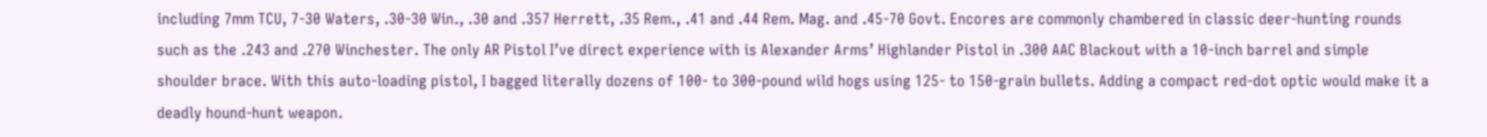including 7mm TCU, 7-30 Waters, .30-30 Win., .30 and .357 Herrett, .35 Rem., .41 and .44 Rem. Mag. and .45-70 Govt. Encores are commonly chambered in classic deer-hunting rounds such as the .243 and .270 Winchester. The only AR Pistol I’ve direct experience with is Alexander Arms’ Highlander Pistol in .300 AAC Blackout with a 10-inch barrel and simple shoulder brace. With this auto-loading pistol, I bagged literally dozens of 100- to 300-pound wild hogs using 125- to 150-grain bullets. Adding a compact red-dot optic would make it a deadly hound-hunt weapon.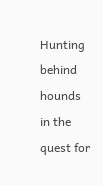Hunting behind hounds in the quest for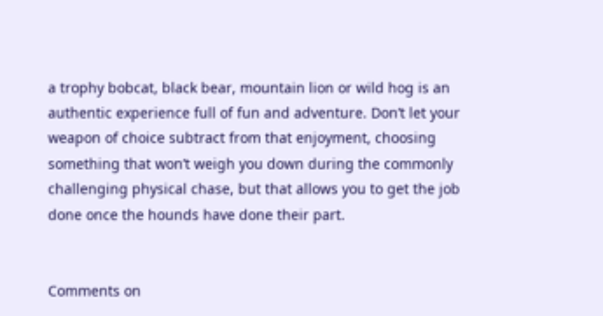a trophy bobcat, black bear, mountain lion or wild hog is an authentic experience full of fun and adventure. Don’t let your weapon of choice subtract from that enjoyment, choosing something that won’t weigh you down during the commonly challenging physical chase, but that allows you to get the job done once the hounds have done their part.


Comments on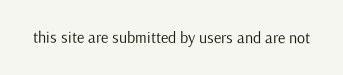this site are submitted by users and are not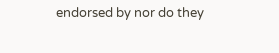endorsed by nor do they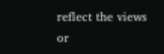reflect the views or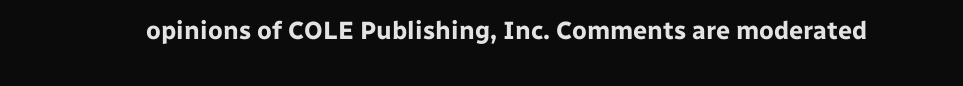opinions of COLE Publishing, Inc. Comments are moderated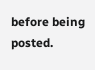before being posted.